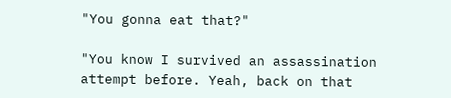"You gonna eat that?"

"You know I survived an assassination attempt before. Yeah, back on that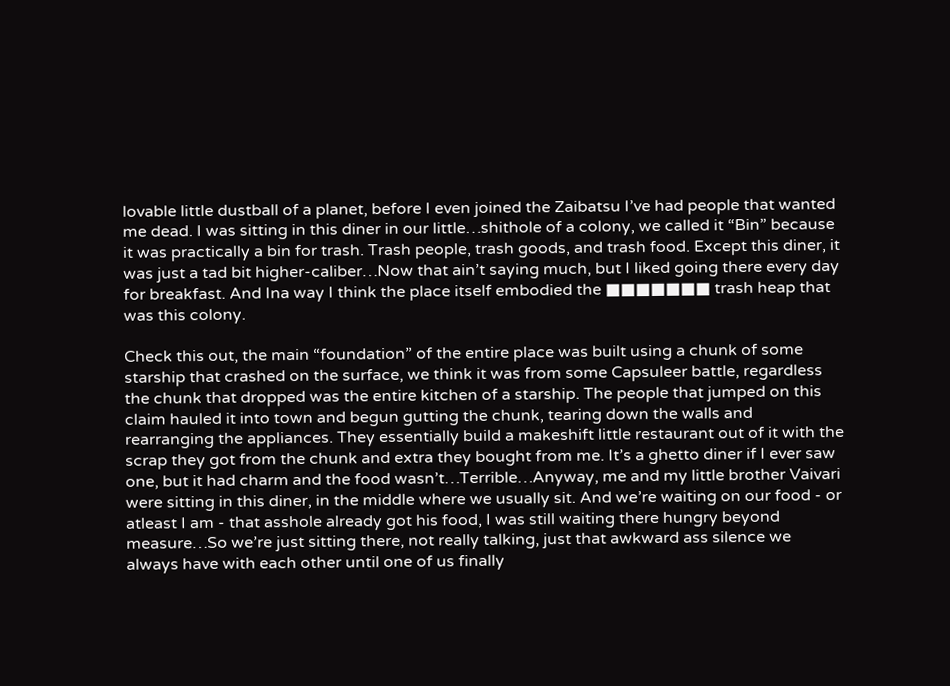lovable little dustball of a planet, before I even joined the Zaibatsu I’ve had people that wanted me dead. I was sitting in this diner in our little…shithole of a colony, we called it “Bin” because it was practically a bin for trash. Trash people, trash goods, and trash food. Except this diner, it was just a tad bit higher-caliber…Now that ain’t saying much, but I liked going there every day for breakfast. And Ina way I think the place itself embodied the ■■■■■■■ trash heap that was this colony.

Check this out, the main “foundation” of the entire place was built using a chunk of some starship that crashed on the surface, we think it was from some Capsuleer battle, regardless the chunk that dropped was the entire kitchen of a starship. The people that jumped on this claim hauled it into town and begun gutting the chunk, tearing down the walls and rearranging the appliances. They essentially build a makeshift little restaurant out of it with the scrap they got from the chunk and extra they bought from me. It’s a ghetto diner if I ever saw one, but it had charm and the food wasn’t…Terrible…Anyway, me and my little brother Vaivari were sitting in this diner, in the middle where we usually sit. And we’re waiting on our food - or atleast I am - that asshole already got his food, I was still waiting there hungry beyond measure…So we’re just sitting there, not really talking, just that awkward ass silence we always have with each other until one of us finally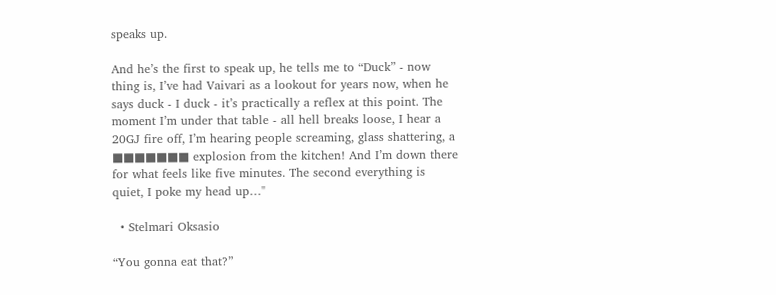speaks up.

And he’s the first to speak up, he tells me to “Duck” - now thing is, I’ve had Vaivari as a lookout for years now, when he says duck - I duck - it’s practically a reflex at this point. The moment I’m under that table - all hell breaks loose, I hear a 20GJ fire off, I’m hearing people screaming, glass shattering, a ■■■■■■■ explosion from the kitchen! And I’m down there for what feels like five minutes. The second everything is quiet, I poke my head up…"

  • Stelmari Oksasio

“You gonna eat that?”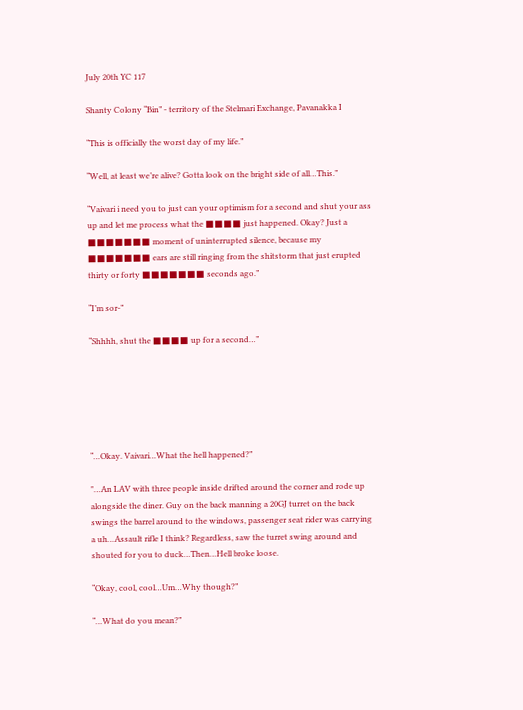July 20th YC 117

Shanty Colony “Bin” - territory of the Stelmari Exchange, Pavanakka I

“This is officially the worst day of my life.”

“Well, at least we’re alive? Gotta look on the bright side of all…This.”

“Vaivari i need you to just can your optimism for a second and shut your ass up and let me process what the ■■■■ just happened. Okay? Just a ■■■■■■■ moment of uninterrupted silence, because my ■■■■■■■ ears are still ringing from the shitstorm that just erupted thirty or forty ■■■■■■■ seconds ago.”

“I’m sor-”

“Shhhh, shut the ■■■■ up for a second…”






“…Okay. Vaivari…What the hell happened?”

"…An LAV with three people inside drifted around the corner and rode up alongside the diner. Guy on the back manning a 20GJ turret on the back swings the barrel around to the windows, passenger seat rider was carrying a uh…Assault rifle I think? Regardless, saw the turret swing around and shouted for you to duck…Then…Hell broke loose.

“Okay, cool, cool…Um…Why though?”

“…What do you mean?”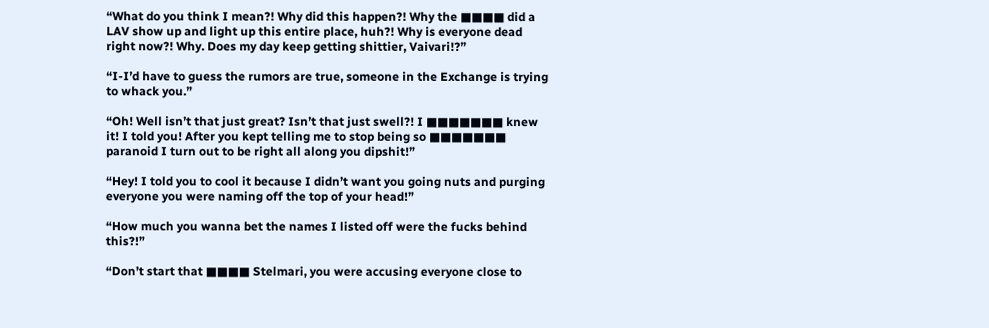“What do you think I mean?! Why did this happen?! Why the ■■■■ did a LAV show up and light up this entire place, huh?! Why is everyone dead right now?! Why. Does my day keep getting shittier, Vaivari!?”

“I-I’d have to guess the rumors are true, someone in the Exchange is trying to whack you.”

“Oh! Well isn’t that just great? Isn’t that just swell?! I ■■■■■■■ knew it! I told you! After you kept telling me to stop being so ■■■■■■■ paranoid I turn out to be right all along you dipshit!”

“Hey! I told you to cool it because I didn’t want you going nuts and purging everyone you were naming off the top of your head!”

“How much you wanna bet the names I listed off were the fucks behind this?!”

“Don’t start that ■■■■ Stelmari, you were accusing everyone close to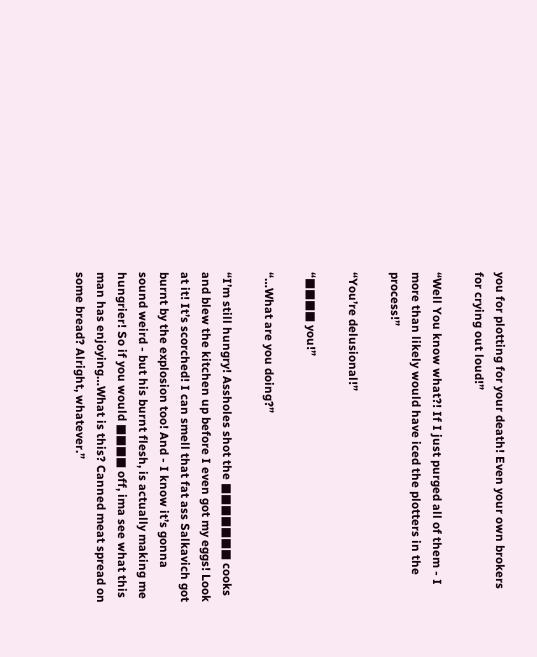you for plotting for your death! Even your own brokers for crying out loud!”

“Well You know what?! If I just purged all of them - I more than likely would have iced the plotters in the process!”

“You’re delusional!”

“■■■■ you!”

“…What are you doing?”

“I’m still hungry! Assholes shot the ■■■■■■■ cooks and blew the kitchen up before I even got my eggs! Look at it! It’s scorched! I can smell that fat ass Salkavich got burnt by the explosion too! And - I know it’s gonna sound weird - but his burnt flesh, is actually making me hungrier! So if you would ■■■■ off, ima see what this man has enjoying…What is this? Canned meat spread on some bread? Alright, whatever.”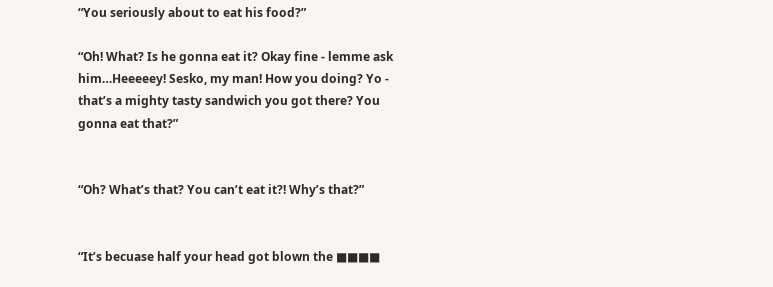“You seriously about to eat his food?”

“Oh! What? Is he gonna eat it? Okay fine - lemme ask him…Heeeeey! Sesko, my man! How you doing? Yo - that’s a mighty tasty sandwich you got there? You gonna eat that?”


“Oh? What’s that? You can’t eat it?! Why’s that?”


“It’s becuase half your head got blown the ■■■■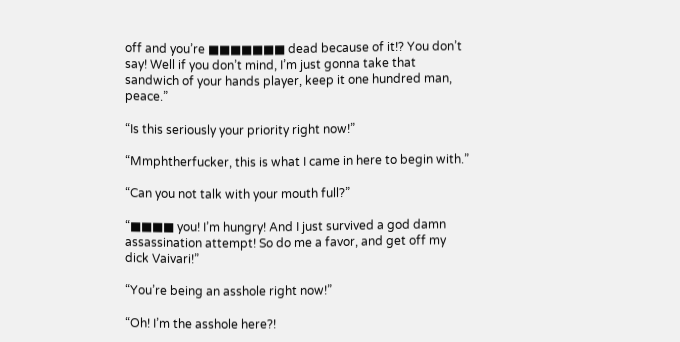off and you’re ■■■■■■■ dead because of it!? You don’t say! Well if you don’t mind, I’m just gonna take that sandwich of your hands player, keep it one hundred man, peace.”

“Is this seriously your priority right now!”

“Mmphtherfucker, this is what I came in here to begin with.”

“Can you not talk with your mouth full?”

“■■■■ you! I’m hungry! And I just survived a god damn assassination attempt! So do me a favor, and get off my dick Vaivari!”

“You’re being an asshole right now!”

“Oh! I’m the asshole here?!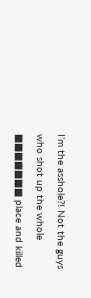I’m the asshole?! Not the guys who shot up the whole ■■■■■■■ place and killed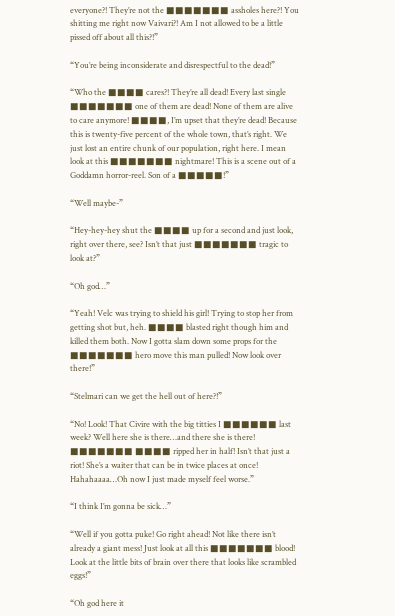everyone?! They’re not the ■■■■■■■ assholes here?! You shitting me right now Vaivari?! Am I not allowed to be a little pissed off about all this?!”

“You’re being inconsiderate and disrespectful to the dead!”

“Who the ■■■■ cares?! They’re all dead! Every last single ■■■■■■■ one of them are dead! None of them are alive to care anymore! ■■■■, I’m upset that they’re dead! Because this is twenty-five percent of the whole town, that’s right. We just lost an entire chunk of our population, right here. I mean look at this ■■■■■■■ nightmare! This is a scene out of a Goddamn horror-reel. Son of a ■■■■■!”

“Well maybe-”

“Hey-hey-hey shut the ■■■■ up for a second and just look, right over there, see? Isn’t that just ■■■■■■■ tragic to look at?”

“Oh god…”

“Yeah! Velc was trying to shield his girl! Trying to stop her from getting shot but, heh. ■■■■ blasted right though him and killed them both. Now I gotta slam down some props for the ■■■■■■■ hero move this man pulled! Now look over there!”

“Stelmari can we get the hell out of here?!”

“No! Look! That Civire with the big titties I ■■■■■■ last week? Well here she is there…and there she is there! ■■■■■■■ ■■■■ ripped her in half! Isn’t that just a riot! She’s a waiter that can be in twice places at once! Hahahaaaa…Oh now I just made myself feel worse.”

“I think I’m gonna be sick…”

“Well if you gotta puke! Go right ahead! Not like there isn’t already a giant mess! Just look at all this ■■■■■■■ blood! Look at the little bits of brain over there that looks like scrambled eggs!”

“Oh god here it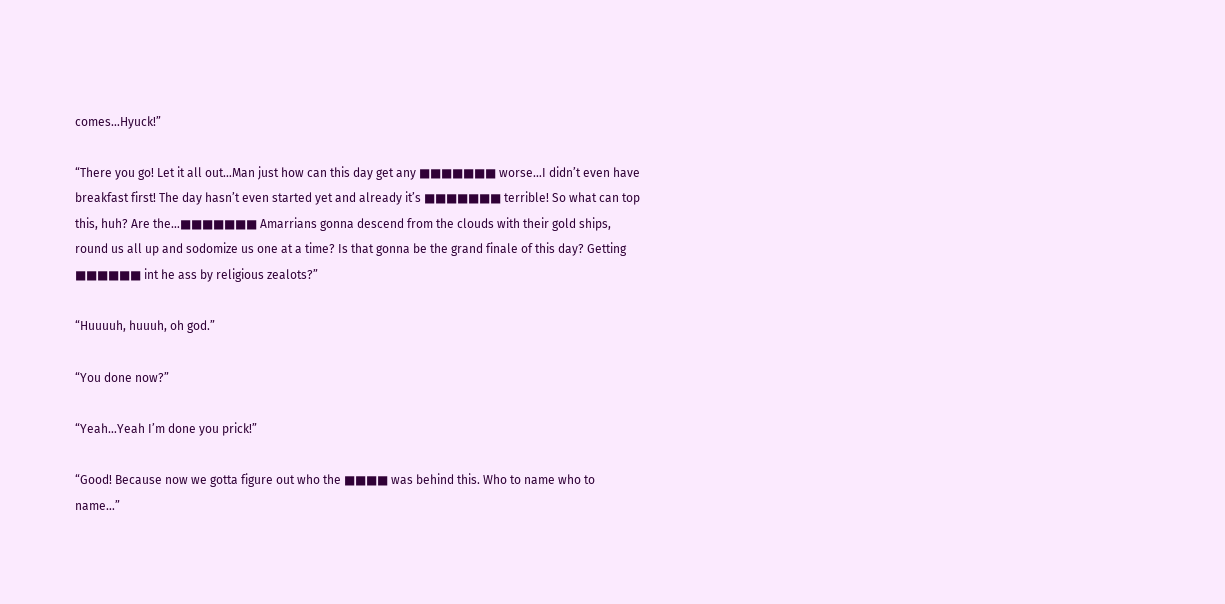comes…Hyuck!”

“There you go! Let it all out…Man just how can this day get any ■■■■■■■ worse…I didn’t even have breakfast first! The day hasn’t even started yet and already it’s ■■■■■■■ terrible! So what can top this, huh? Are the…■■■■■■■ Amarrians gonna descend from the clouds with their gold ships, round us all up and sodomize us one at a time? Is that gonna be the grand finale of this day? Getting ■■■■■■ int he ass by religious zealots?”

“Huuuuh, huuuh, oh god.”

“You done now?”

“Yeah…Yeah I’m done you prick!”

“Good! Because now we gotta figure out who the ■■■■ was behind this. Who to name who to name…”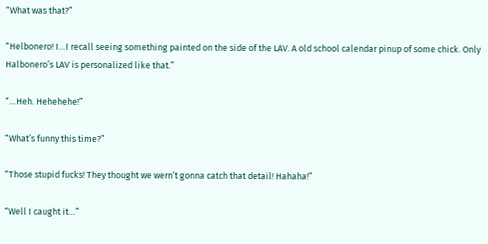“What was that?”

“Helbonero! I…I recall seeing something painted on the side of the LAV. A old school calendar pinup of some chick. Only Halbonero’s LAV is personalized like that.”

“…Heh. Hehehehe!”

“What’s funny this time?”

“Those stupid fucks! They thought we wern’t gonna catch that detail! Hahaha!”

“Well I caught it…”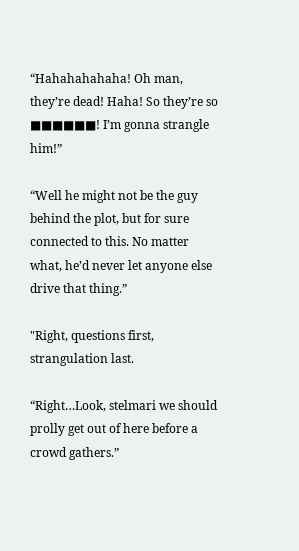“Hahahahahaha! Oh man, they’re dead! Haha! So they’re so ■■■■■■! I’m gonna strangle him!”

“Well he might not be the guy behind the plot, but for sure connected to this. No matter what, he’d never let anyone else drive that thing.”

"Right, questions first, strangulation last.

“Right…Look, stelmari we should prolly get out of here before a crowd gathers.”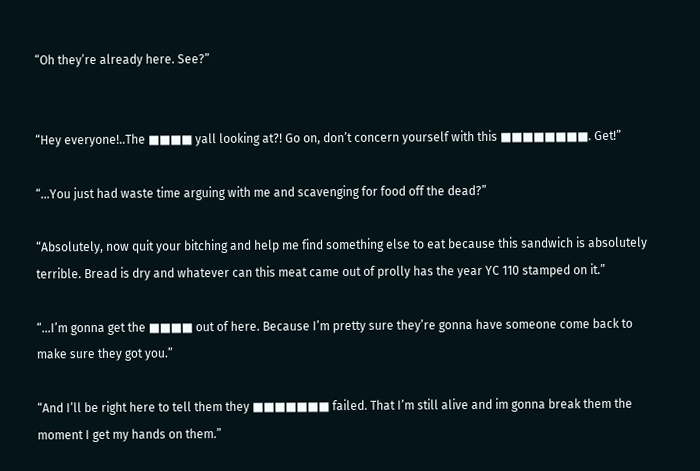“Oh they’re already here. See?”


“Hey everyone!..The ■■■■ yall looking at?! Go on, don’t concern yourself with this ■■■■■■■■. Get!”

“…You just had waste time arguing with me and scavenging for food off the dead?”

“Absolutely, now quit your bitching and help me find something else to eat because this sandwich is absolutely terrible. Bread is dry and whatever can this meat came out of prolly has the year YC 110 stamped on it.”

“…I’m gonna get the ■■■■ out of here. Because I’m pretty sure they’re gonna have someone come back to make sure they got you.”

“And I’ll be right here to tell them they ■■■■■■■ failed. That I’m still alive and im gonna break them the moment I get my hands on them.”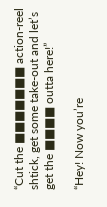“Cut the ■■■■■■■ action-reel shtick, get some take-out and let’s get the ■■■■ outta here!”

“Hey! Now you’re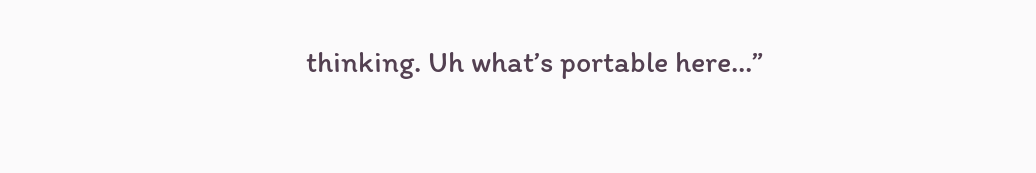thinking. Uh what’s portable here…”